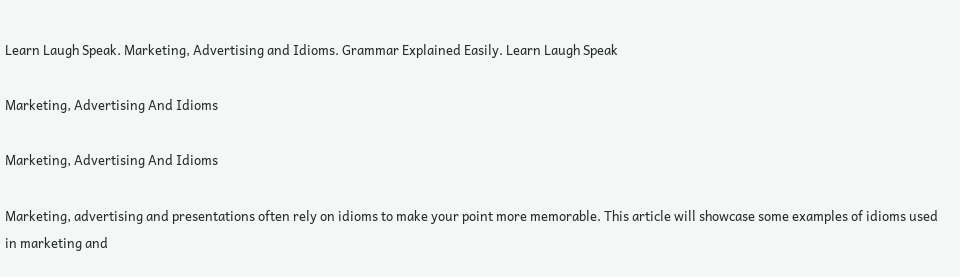Learn Laugh Speak. Marketing, Advertising and Idioms. Grammar Explained Easily. Learn Laugh Speak

Marketing, Advertising And Idioms

Marketing, Advertising And Idioms

Marketing, advertising and presentations often rely on idioms to make your point more memorable. This article will showcase some examples of idioms used in marketing and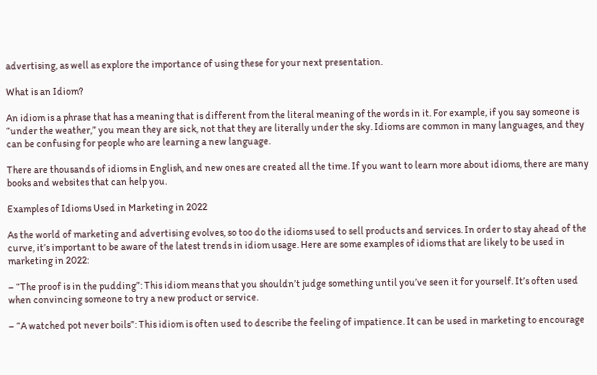advertising, as well as explore the importance of using these for your next presentation.

What is an Idiom?

An idiom is a phrase that has a meaning that is different from the literal meaning of the words in it. For example, if you say someone is “under the weather,” you mean they are sick, not that they are literally under the sky. Idioms are common in many languages, and they can be confusing for people who are learning a new language.

There are thousands of idioms in English, and new ones are created all the time. If you want to learn more about idioms, there are many books and websites that can help you.

Examples of Idioms Used in Marketing in 2022

As the world of marketing and advertising evolves, so too do the idioms used to sell products and services. In order to stay ahead of the curve, it’s important to be aware of the latest trends in idiom usage. Here are some examples of idioms that are likely to be used in marketing in 2022:

– “The proof is in the pudding”: This idiom means that you shouldn’t judge something until you’ve seen it for yourself. It’s often used when convincing someone to try a new product or service.

– “A watched pot never boils”: This idiom is often used to describe the feeling of impatience. It can be used in marketing to encourage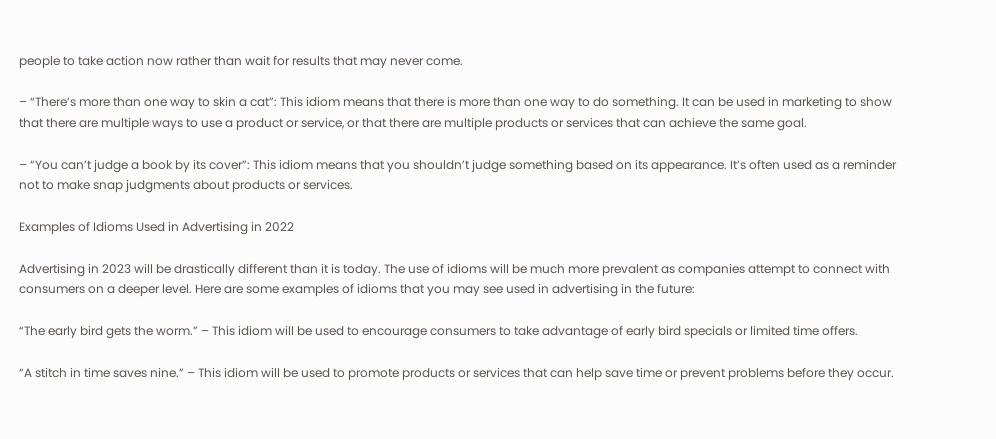people to take action now rather than wait for results that may never come.

– “There’s more than one way to skin a cat”: This idiom means that there is more than one way to do something. It can be used in marketing to show that there are multiple ways to use a product or service, or that there are multiple products or services that can achieve the same goal.

– “You can’t judge a book by its cover”: This idiom means that you shouldn’t judge something based on its appearance. It’s often used as a reminder not to make snap judgments about products or services.

Examples of Idioms Used in Advertising in 2022

Advertising in 2023 will be drastically different than it is today. The use of idioms will be much more prevalent as companies attempt to connect with consumers on a deeper level. Here are some examples of idioms that you may see used in advertising in the future:

“The early bird gets the worm.” – This idiom will be used to encourage consumers to take advantage of early bird specials or limited time offers.

“A stitch in time saves nine.” – This idiom will be used to promote products or services that can help save time or prevent problems before they occur.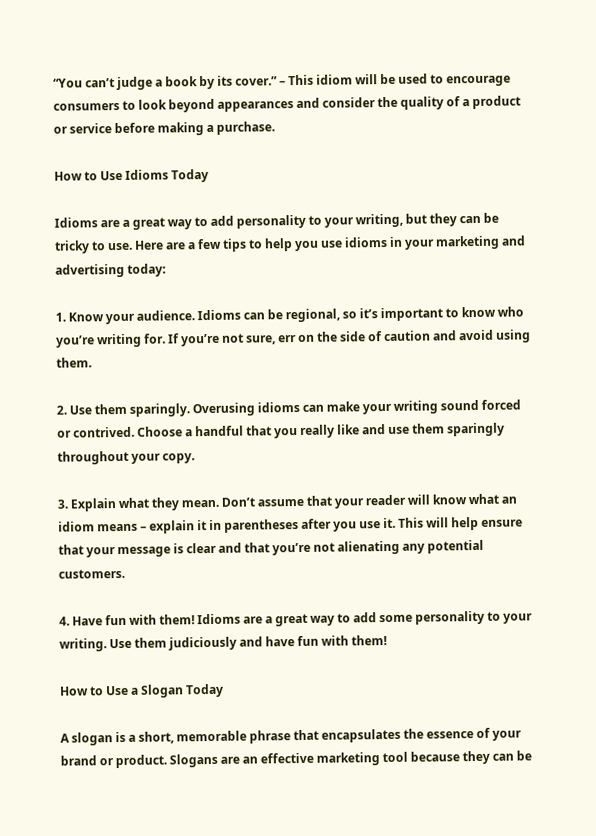“You can’t judge a book by its cover.” – This idiom will be used to encourage consumers to look beyond appearances and consider the quality of a product or service before making a purchase.

How to Use Idioms Today

Idioms are a great way to add personality to your writing, but they can be tricky to use. Here are a few tips to help you use idioms in your marketing and advertising today:

1. Know your audience. Idioms can be regional, so it’s important to know who you’re writing for. If you’re not sure, err on the side of caution and avoid using them.

2. Use them sparingly. Overusing idioms can make your writing sound forced or contrived. Choose a handful that you really like and use them sparingly throughout your copy.

3. Explain what they mean. Don’t assume that your reader will know what an idiom means – explain it in parentheses after you use it. This will help ensure that your message is clear and that you’re not alienating any potential customers.

4. Have fun with them! Idioms are a great way to add some personality to your writing. Use them judiciously and have fun with them!

How to Use a Slogan Today

A slogan is a short, memorable phrase that encapsulates the essence of your brand or product. Slogans are an effective marketing tool because they can be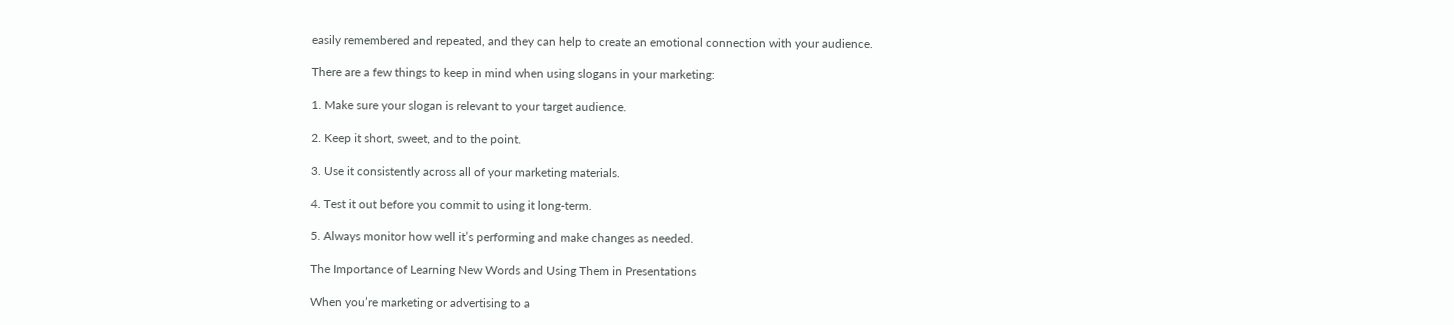easily remembered and repeated, and they can help to create an emotional connection with your audience.

There are a few things to keep in mind when using slogans in your marketing:

1. Make sure your slogan is relevant to your target audience.

2. Keep it short, sweet, and to the point.

3. Use it consistently across all of your marketing materials.

4. Test it out before you commit to using it long-term.

5. Always monitor how well it’s performing and make changes as needed.

The Importance of Learning New Words and Using Them in Presentations

When you’re marketing or advertising to a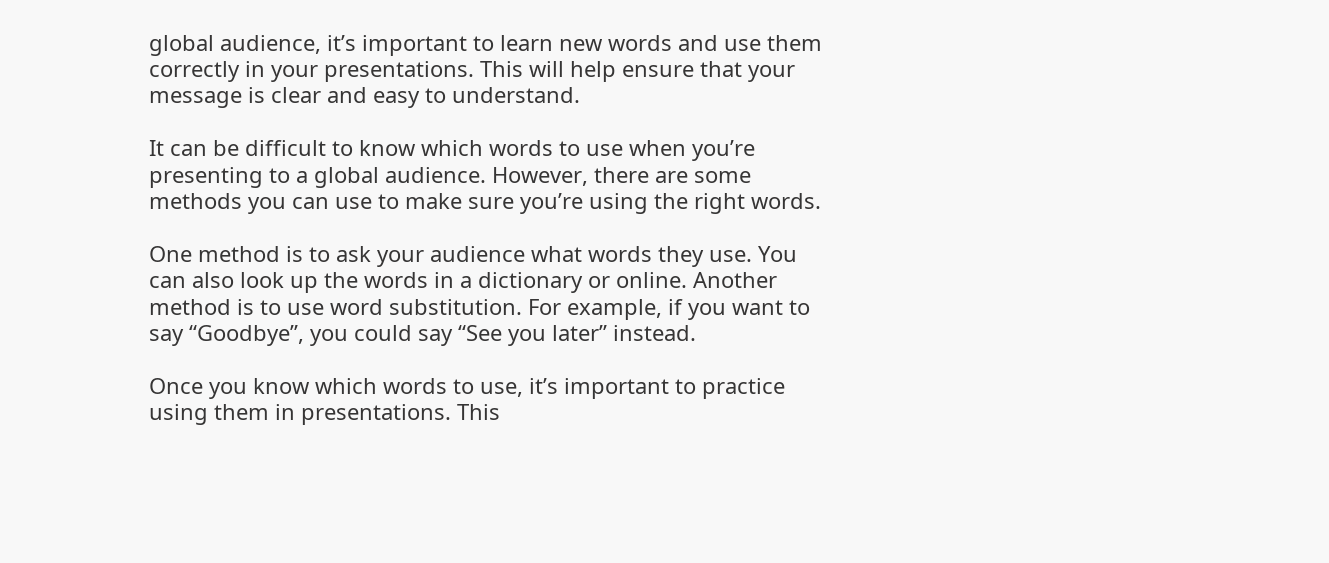global audience, it’s important to learn new words and use them correctly in your presentations. This will help ensure that your message is clear and easy to understand.

It can be difficult to know which words to use when you’re presenting to a global audience. However, there are some methods you can use to make sure you’re using the right words.

One method is to ask your audience what words they use. You can also look up the words in a dictionary or online. Another method is to use word substitution. For example, if you want to say “Goodbye”, you could say “See you later” instead.

Once you know which words to use, it’s important to practice using them in presentations. This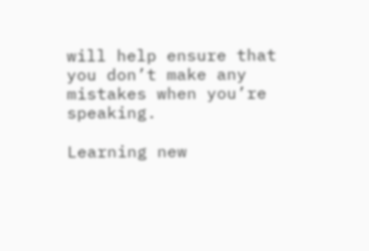will help ensure that you don’t make any mistakes when you’re speaking.

Learning new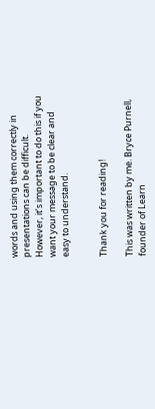words and using them correctly in presentations can be difficult. However, it’s important to do this if you want your message to be clear and easy to understand.


Thank you for reading!

This was written by me. Bryce Purnell, founder of Learn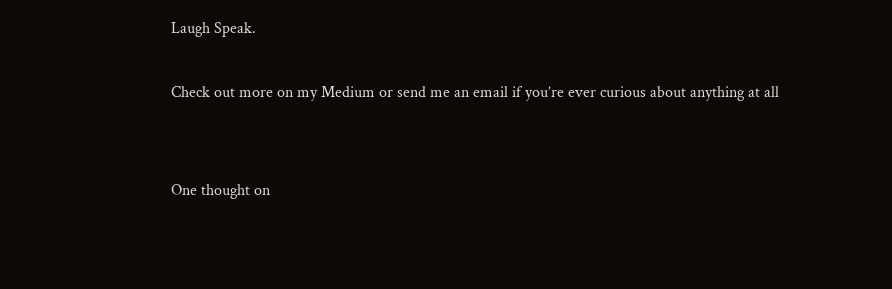Laugh Speak.

Check out more on my Medium or send me an email if you’re ever curious about anything at all


One thought on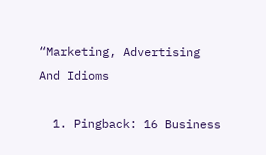“Marketing, Advertising And Idioms

  1. Pingback: 16 Business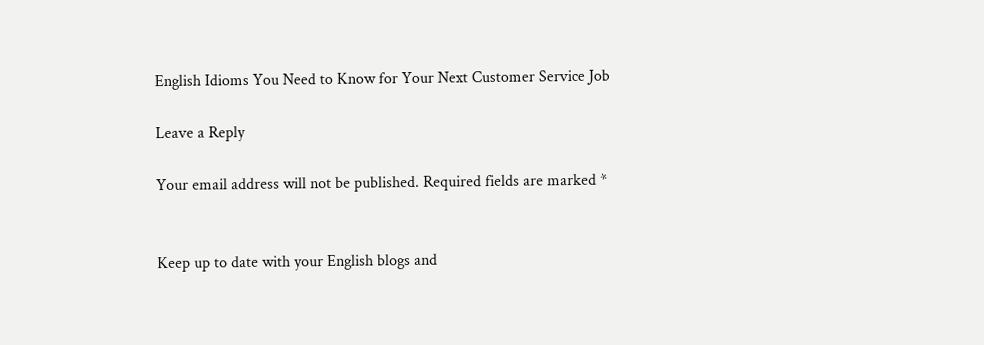English Idioms You Need to Know for Your Next Customer Service Job

Leave a Reply

Your email address will not be published. Required fields are marked *


Keep up to date with your English blogs and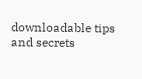downloadable tips and secrets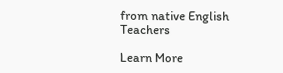from native English Teachers

Learn More